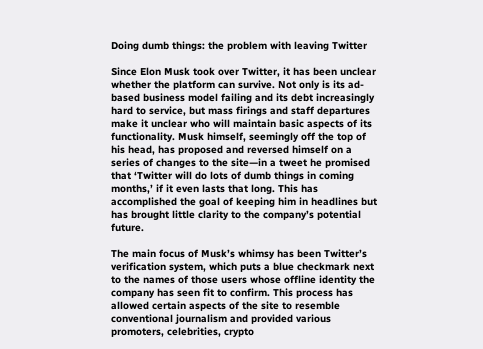Doing dumb things: the problem with leaving Twitter

Since Elon Musk took over Twitter, it has been unclear whether the platform can survive. Not only is its ad-based business model failing and its debt increasingly hard to service, but mass firings and staff departures make it unclear who will maintain basic aspects of its functionality. Musk himself, seemingly off the top of his head, has proposed and reversed himself on a series of changes to the site—in a tweet he promised that ‘Twitter will do lots of dumb things in coming months,’ if it even lasts that long. This has accomplished the goal of keeping him in headlines but has brought little clarity to the company’s potential future.

The main focus of Musk’s whimsy has been Twitter’s verification system, which puts a blue checkmark next to the names of those users whose offline identity the company has seen fit to confirm. This process has allowed certain aspects of the site to resemble conventional journalism and provided various promoters, celebrities, crypto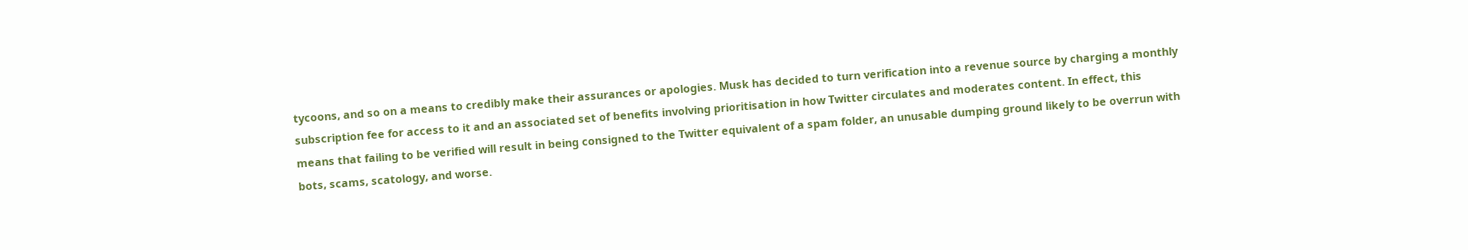tycoons, and so on a means to credibly make their assurances or apologies. Musk has decided to turn verification into a revenue source by charging a monthly subscription fee for access to it and an associated set of benefits involving prioritisation in how Twitter circulates and moderates content. In effect, this means that failing to be verified will result in being consigned to the Twitter equivalent of a spam folder, an unusable dumping ground likely to be overrun with bots, scams, scatology, and worse.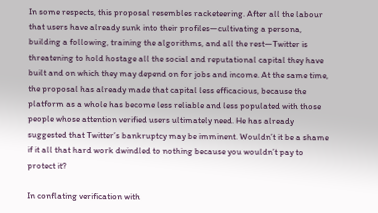In some respects, this proposal resembles racketeering. After all the labour that users have already sunk into their profiles—cultivating a persona, building a following, training the algorithms, and all the rest—Twitter is threatening to hold hostage all the social and reputational capital they have built and on which they may depend on for jobs and income. At the same time, the proposal has already made that capital less efficacious, because the platform as a whole has become less reliable and less populated with those people whose attention verified users ultimately need. He has already suggested that Twitter’s bankruptcy may be imminent. Wouldn’t it be a shame if it all that hard work dwindled to nothing because you wouldn’t pay to protect it?

In conflating verification with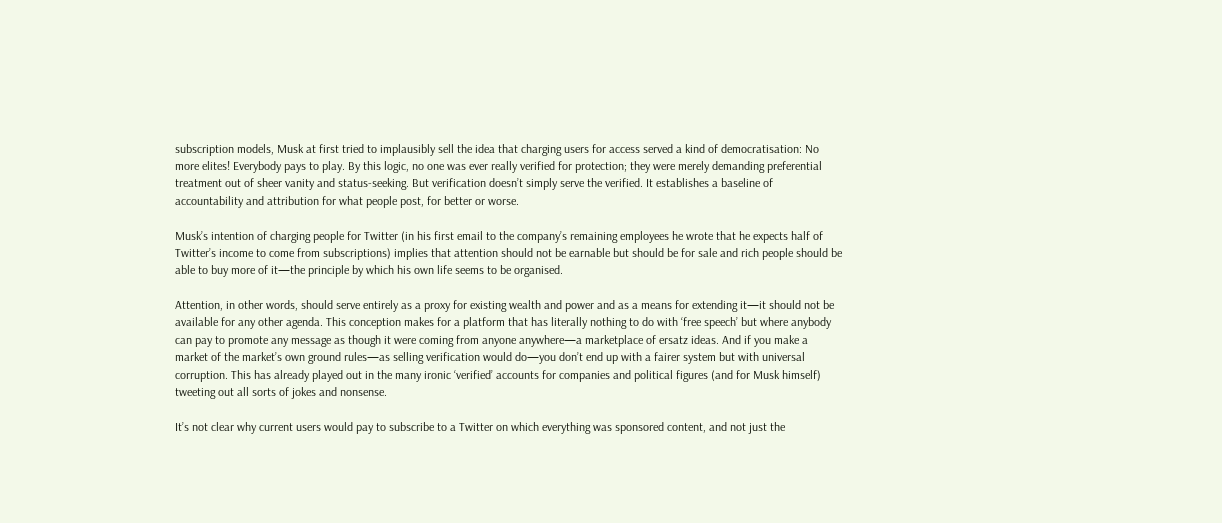subscription models, Musk at first tried to implausibly sell the idea that charging users for access served a kind of democratisation: No more elites! Everybody pays to play. By this logic, no one was ever really verified for protection; they were merely demanding preferential treatment out of sheer vanity and status-seeking. But verification doesn’t simply serve the verified. It establishes a baseline of accountability and attribution for what people post, for better or worse.

Musk’s intention of charging people for Twitter (in his first email to the company’s remaining employees he wrote that he expects half of Twitter’s income to come from subscriptions) implies that attention should not be earnable but should be for sale and rich people should be able to buy more of it—the principle by which his own life seems to be organised.

Attention, in other words, should serve entirely as a proxy for existing wealth and power and as a means for extending it—it should not be available for any other agenda. This conception makes for a platform that has literally nothing to do with ‘free speech’ but where anybody can pay to promote any message as though it were coming from anyone anywhere—a marketplace of ersatz ideas. And if you make a market of the market’s own ground rules—as selling verification would do—you don’t end up with a fairer system but with universal corruption. This has already played out in the many ironic ‘verified’ accounts for companies and political figures (and for Musk himself) tweeting out all sorts of jokes and nonsense.

It’s not clear why current users would pay to subscribe to a Twitter on which everything was sponsored content, and not just the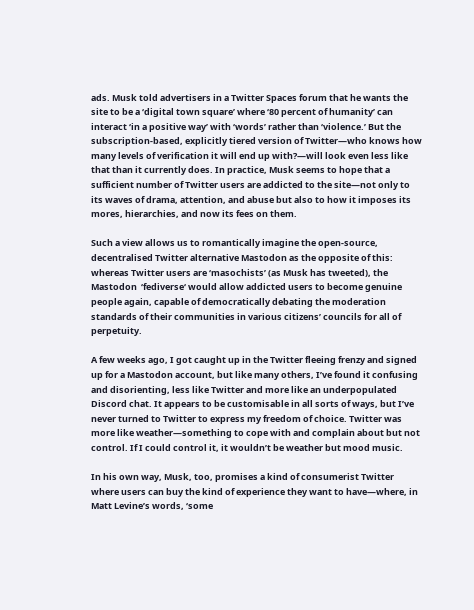ads. Musk told advertisers in a Twitter Spaces forum that he wants the site to be a ‘digital town square’ where ‘80 percent of humanity’ can interact ‘in a positive way’ with ‘words’ rather than ‘violence.’ But the subscription-based, explicitly tiered version of Twitter—who knows how many levels of verification it will end up with?—will look even less like that than it currently does. In practice, Musk seems to hope that a sufficient number of Twitter users are addicted to the site—not only to its waves of drama, attention, and abuse but also to how it imposes its mores, hierarchies, and now its fees on them.

Such a view allows us to romantically imagine the open-source, decentralised Twitter alternative Mastodon as the opposite of this: whereas Twitter users are ‘masochists’ (as Musk has tweeted), the Mastodon  ‘fediverse‘ would allow addicted users to become genuine people again, capable of democratically debating the moderation standards of their communities in various citizens’ councils for all of perpetuity.

A few weeks ago, I got caught up in the Twitter fleeing frenzy and signed up for a Mastodon account, but like many others, I’ve found it confusing and disorienting, less like Twitter and more like an underpopulated Discord chat. It appears to be customisable in all sorts of ways, but I’ve never turned to Twitter to express my freedom of choice. Twitter was more like weather—something to cope with and complain about but not control. If I could control it, it wouldn’t be weather but mood music.

In his own way, Musk, too, promises a kind of consumerist Twitter where users can buy the kind of experience they want to have—where, in Matt Levine’s words, ‘some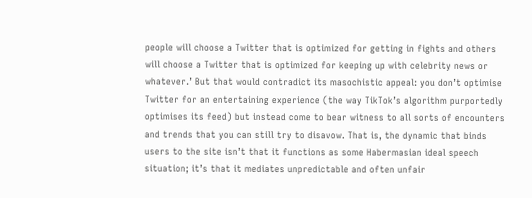people will choose a Twitter that is optimized for getting in fights and others will choose a Twitter that is optimized for keeping up with celebrity news or whatever.’ But that would contradict its masochistic appeal: you don’t optimise Twitter for an entertaining experience (the way TikTok’s algorithm purportedly optimises its feed) but instead come to bear witness to all sorts of encounters and trends that you can still try to disavow. That is, the dynamic that binds users to the site isn’t that it functions as some Habermasian ideal speech situation; it’s that it mediates unpredictable and often unfair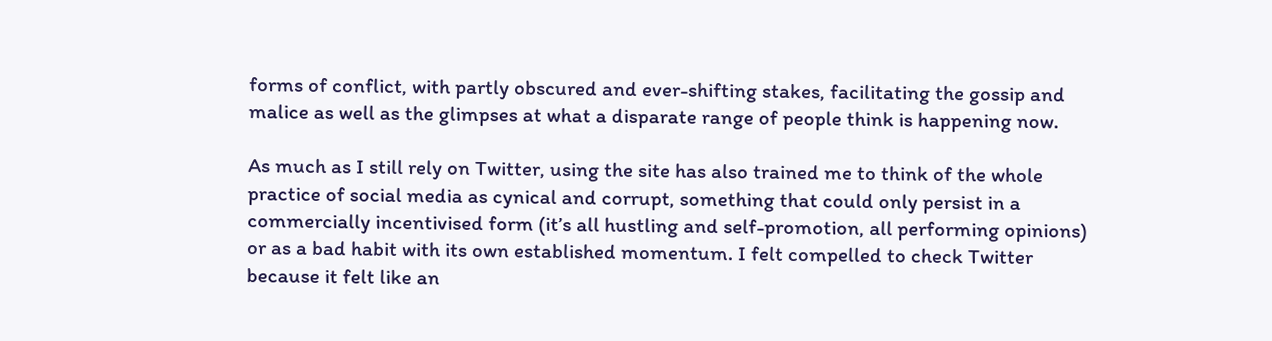forms of conflict, with partly obscured and ever-shifting stakes, facilitating the gossip and malice as well as the glimpses at what a disparate range of people think is happening now.

As much as I still rely on Twitter, using the site has also trained me to think of the whole practice of social media as cynical and corrupt, something that could only persist in a commercially incentivised form (it’s all hustling and self-promotion, all performing opinions) or as a bad habit with its own established momentum. I felt compelled to check Twitter because it felt like an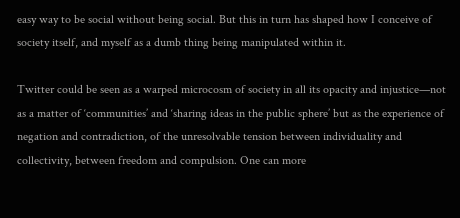easy way to be social without being social. But this in turn has shaped how I conceive of society itself, and myself as a dumb thing being manipulated within it.

Twitter could be seen as a warped microcosm of society in all its opacity and injustice—not as a matter of ‘communities’ and ‘sharing ideas in the public sphere’ but as the experience of negation and contradiction, of the unresolvable tension between individuality and collectivity, between freedom and compulsion. One can more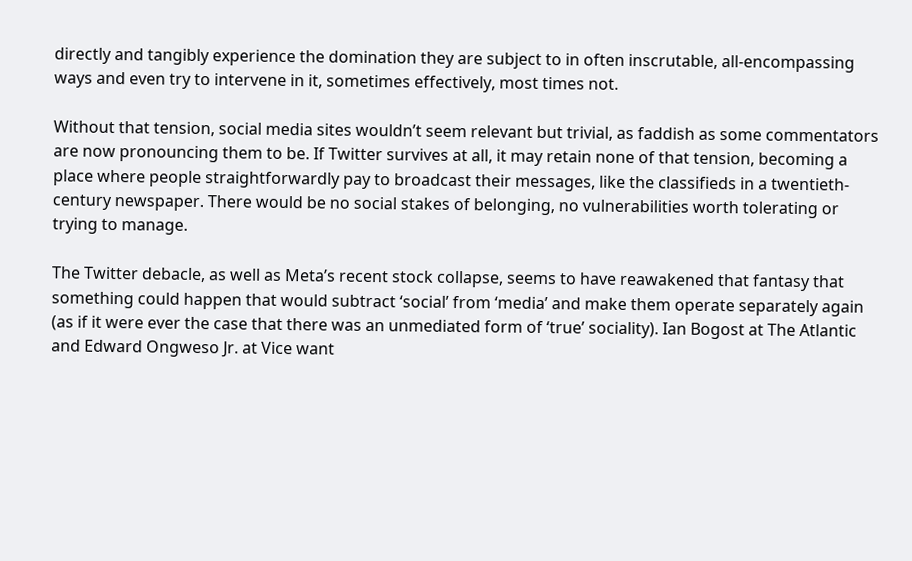directly and tangibly experience the domination they are subject to in often inscrutable, all-encompassing ways and even try to intervene in it, sometimes effectively, most times not.

Without that tension, social media sites wouldn’t seem relevant but trivial, as faddish as some commentators are now pronouncing them to be. If Twitter survives at all, it may retain none of that tension, becoming a place where people straightforwardly pay to broadcast their messages, like the classifieds in a twentieth-century newspaper. There would be no social stakes of belonging, no vulnerabilities worth tolerating or trying to manage.

The Twitter debacle, as well as Meta’s recent stock collapse, seems to have reawakened that fantasy that something could happen that would subtract ‘social’ from ‘media’ and make them operate separately again (as if it were ever the case that there was an unmediated form of ‘true’ sociality). Ian Bogost at The Atlantic and Edward Ongweso Jr. at Vice want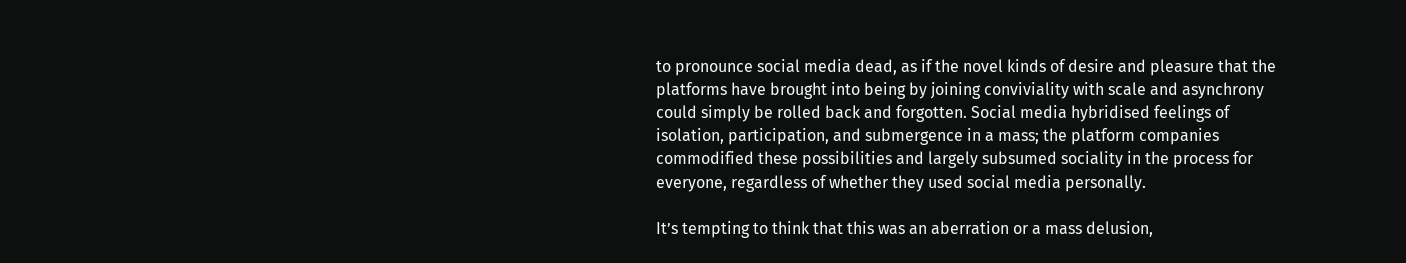to pronounce social media dead, as if the novel kinds of desire and pleasure that the platforms have brought into being by joining conviviality with scale and asynchrony could simply be rolled back and forgotten. Social media hybridised feelings of isolation, participation, and submergence in a mass; the platform companies commodified these possibilities and largely subsumed sociality in the process for everyone, regardless of whether they used social media personally.

It’s tempting to think that this was an aberration or a mass delusion,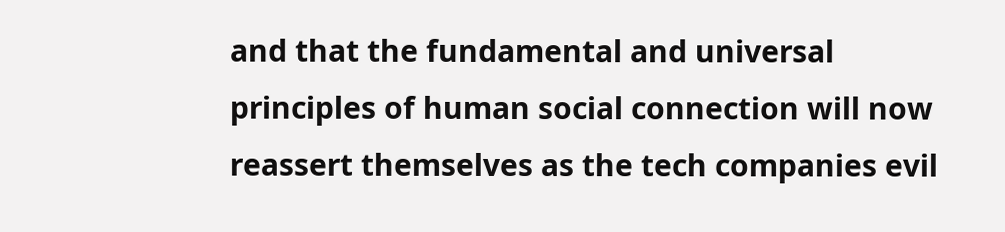and that the fundamental and universal principles of human social connection will now reassert themselves as the tech companies evil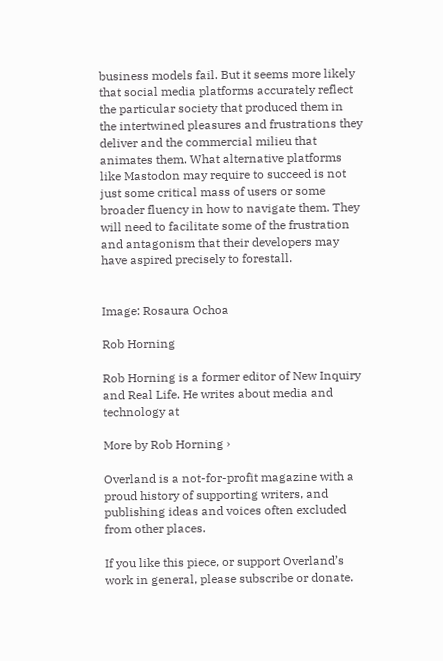business models fail. But it seems more likely that social media platforms accurately reflect the particular society that produced them in the intertwined pleasures and frustrations they deliver and the commercial milieu that animates them. What alternative platforms like Mastodon may require to succeed is not just some critical mass of users or some broader fluency in how to navigate them. They will need to facilitate some of the frustration and antagonism that their developers may have aspired precisely to forestall.


Image: Rosaura Ochoa

Rob Horning

Rob Horning is a former editor of New Inquiry and Real Life. He writes about media and technology at

More by Rob Horning ›

Overland is a not-for-profit magazine with a proud history of supporting writers, and publishing ideas and voices often excluded from other places.

If you like this piece, or support Overland’s work in general, please subscribe or donate.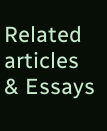Related articles & Essays